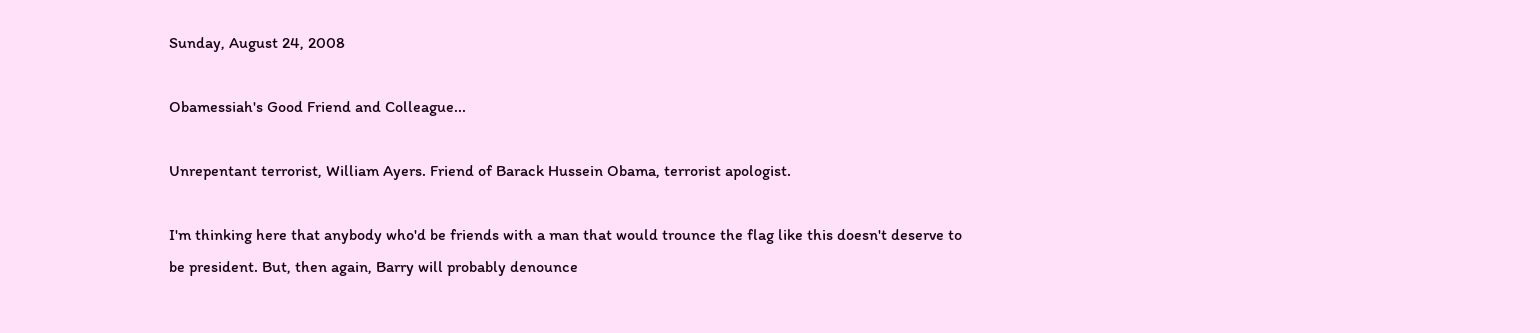Sunday, August 24, 2008

Obamessiah's Good Friend and Colleague...

Unrepentant terrorist, William Ayers. Friend of Barack Hussein Obama, terrorist apologist.

I'm thinking here that anybody who'd be friends with a man that would trounce the flag like this doesn't deserve to be president. But, then again, Barry will probably denounce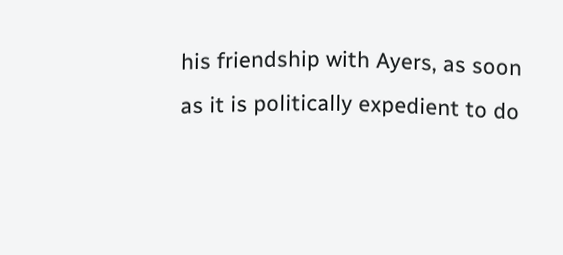his friendship with Ayers, as soon as it is politically expedient to do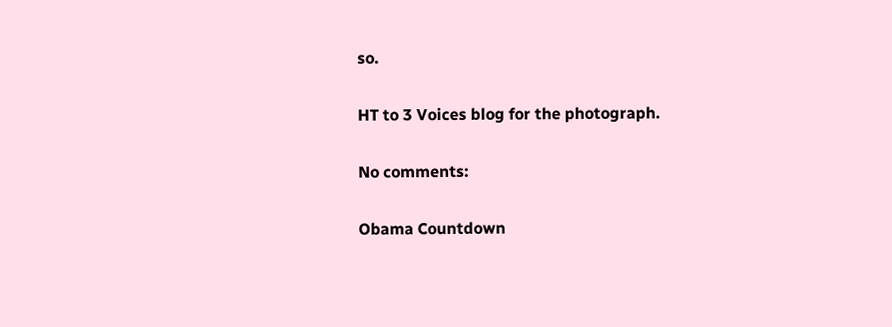so.

HT to 3 Voices blog for the photograph.

No comments:

Obama Countdown